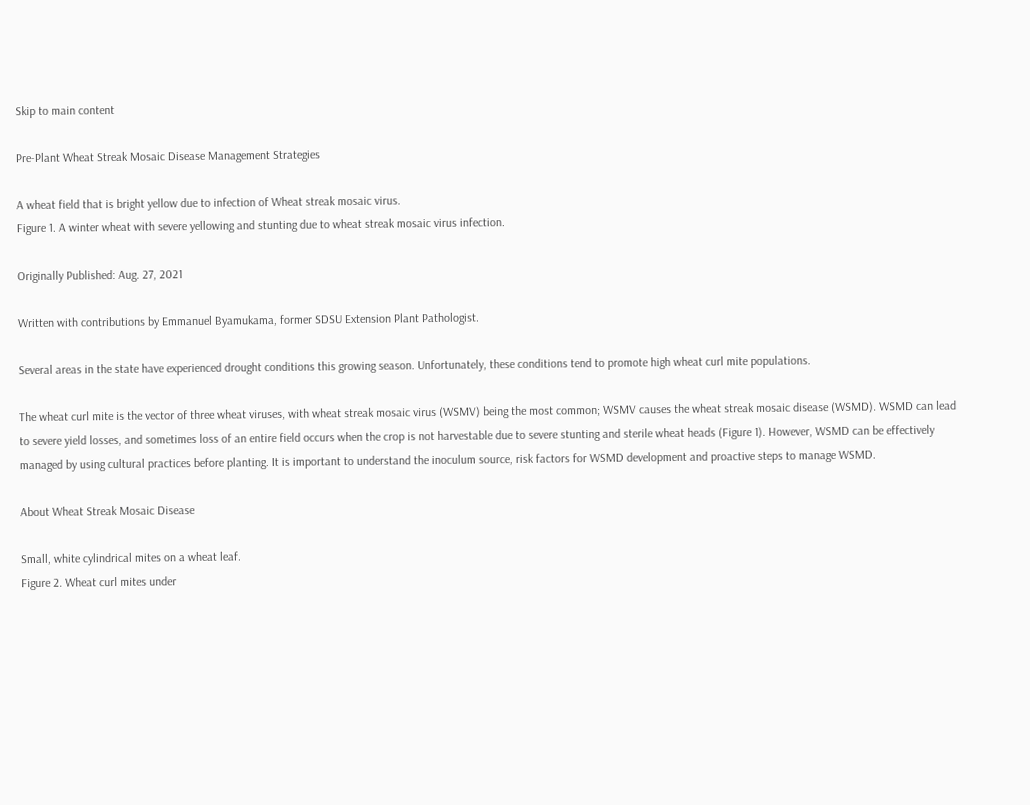Skip to main content

Pre-Plant Wheat Streak Mosaic Disease Management Strategies

A wheat field that is bright yellow due to infection of Wheat streak mosaic virus.
Figure 1. A winter wheat with severe yellowing and stunting due to wheat streak mosaic virus infection.

Originally Published: Aug. 27, 2021

Written with contributions by Emmanuel Byamukama, former SDSU Extension Plant Pathologist.

Several areas in the state have experienced drought conditions this growing season. Unfortunately, these conditions tend to promote high wheat curl mite populations.

The wheat curl mite is the vector of three wheat viruses, with wheat streak mosaic virus (WSMV) being the most common; WSMV causes the wheat streak mosaic disease (WSMD). WSMD can lead to severe yield losses, and sometimes loss of an entire field occurs when the crop is not harvestable due to severe stunting and sterile wheat heads (Figure 1). However, WSMD can be effectively managed by using cultural practices before planting. It is important to understand the inoculum source, risk factors for WSMD development and proactive steps to manage WSMD.

About Wheat Streak Mosaic Disease

Small, white cylindrical mites on a wheat leaf.
Figure 2. Wheat curl mites under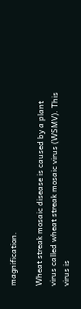magnification.

Wheat streak mosaic disease is caused by a plant virus called wheat streak mosaic virus (WSMV). This virus is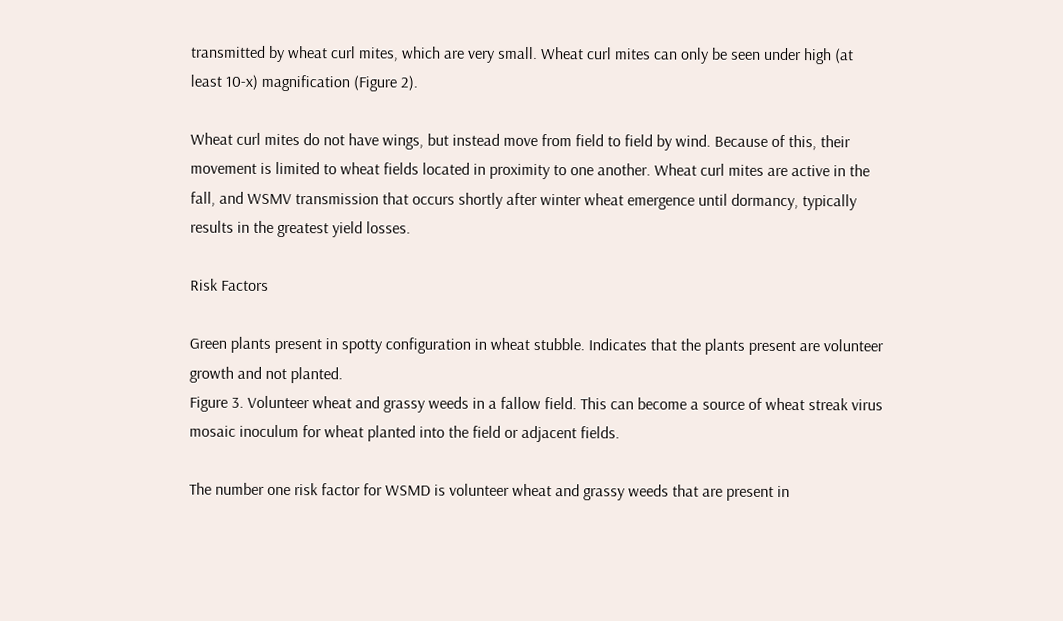transmitted by wheat curl mites, which are very small. Wheat curl mites can only be seen under high (at least 10-x) magnification (Figure 2).

Wheat curl mites do not have wings, but instead move from field to field by wind. Because of this, their movement is limited to wheat fields located in proximity to one another. Wheat curl mites are active in the fall, and WSMV transmission that occurs shortly after winter wheat emergence until dormancy, typically results in the greatest yield losses.

Risk Factors

Green plants present in spotty configuration in wheat stubble. Indicates that the plants present are volunteer growth and not planted.
Figure 3. Volunteer wheat and grassy weeds in a fallow field. This can become a source of wheat streak virus mosaic inoculum for wheat planted into the field or adjacent fields.

The number one risk factor for WSMD is volunteer wheat and grassy weeds that are present in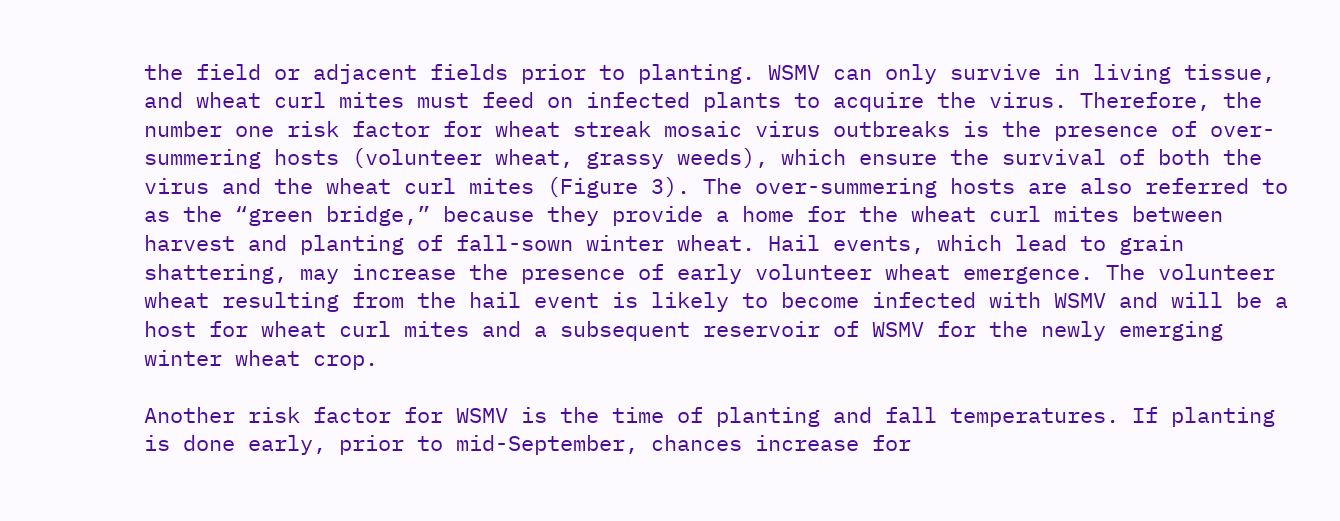the field or adjacent fields prior to planting. WSMV can only survive in living tissue, and wheat curl mites must feed on infected plants to acquire the virus. Therefore, the number one risk factor for wheat streak mosaic virus outbreaks is the presence of over-summering hosts (volunteer wheat, grassy weeds), which ensure the survival of both the virus and the wheat curl mites (Figure 3). The over-summering hosts are also referred to as the “green bridge,” because they provide a home for the wheat curl mites between harvest and planting of fall-sown winter wheat. Hail events, which lead to grain shattering, may increase the presence of early volunteer wheat emergence. The volunteer wheat resulting from the hail event is likely to become infected with WSMV and will be a host for wheat curl mites and a subsequent reservoir of WSMV for the newly emerging winter wheat crop.

Another risk factor for WSMV is the time of planting and fall temperatures. If planting is done early, prior to mid-September, chances increase for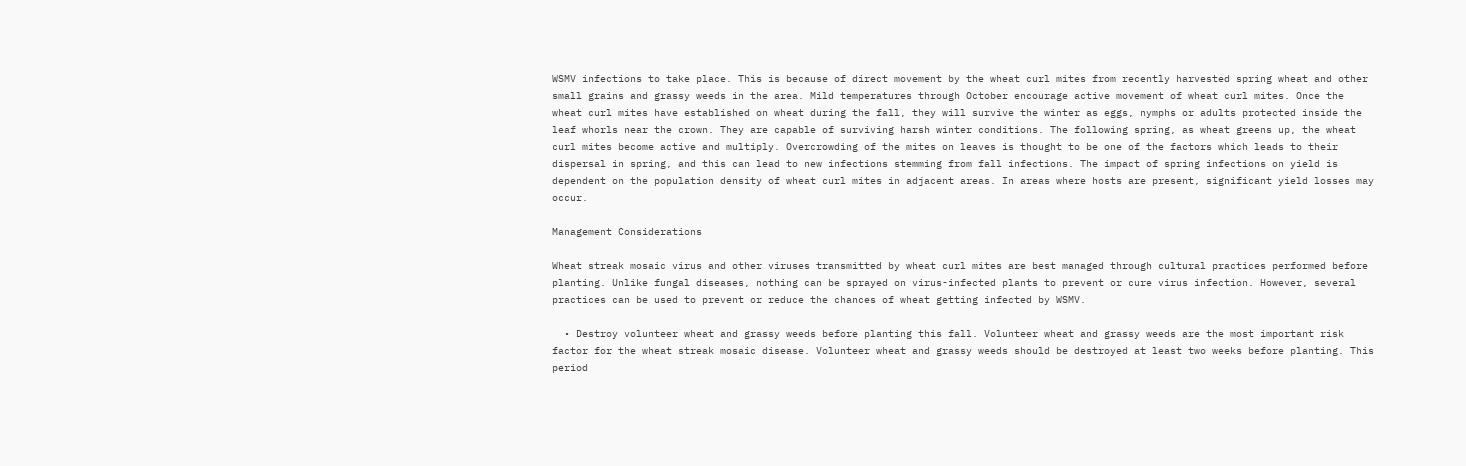WSMV infections to take place. This is because of direct movement by the wheat curl mites from recently harvested spring wheat and other small grains and grassy weeds in the area. Mild temperatures through October encourage active movement of wheat curl mites. Once the wheat curl mites have established on wheat during the fall, they will survive the winter as eggs, nymphs or adults protected inside the leaf whorls near the crown. They are capable of surviving harsh winter conditions. The following spring, as wheat greens up, the wheat curl mites become active and multiply. Overcrowding of the mites on leaves is thought to be one of the factors which leads to their dispersal in spring, and this can lead to new infections stemming from fall infections. The impact of spring infections on yield is dependent on the population density of wheat curl mites in adjacent areas. In areas where hosts are present, significant yield losses may occur.

Management Considerations

Wheat streak mosaic virus and other viruses transmitted by wheat curl mites are best managed through cultural practices performed before planting. Unlike fungal diseases, nothing can be sprayed on virus-infected plants to prevent or cure virus infection. However, several practices can be used to prevent or reduce the chances of wheat getting infected by WSMV.

  • Destroy volunteer wheat and grassy weeds before planting this fall. Volunteer wheat and grassy weeds are the most important risk factor for the wheat streak mosaic disease. Volunteer wheat and grassy weeds should be destroyed at least two weeks before planting. This period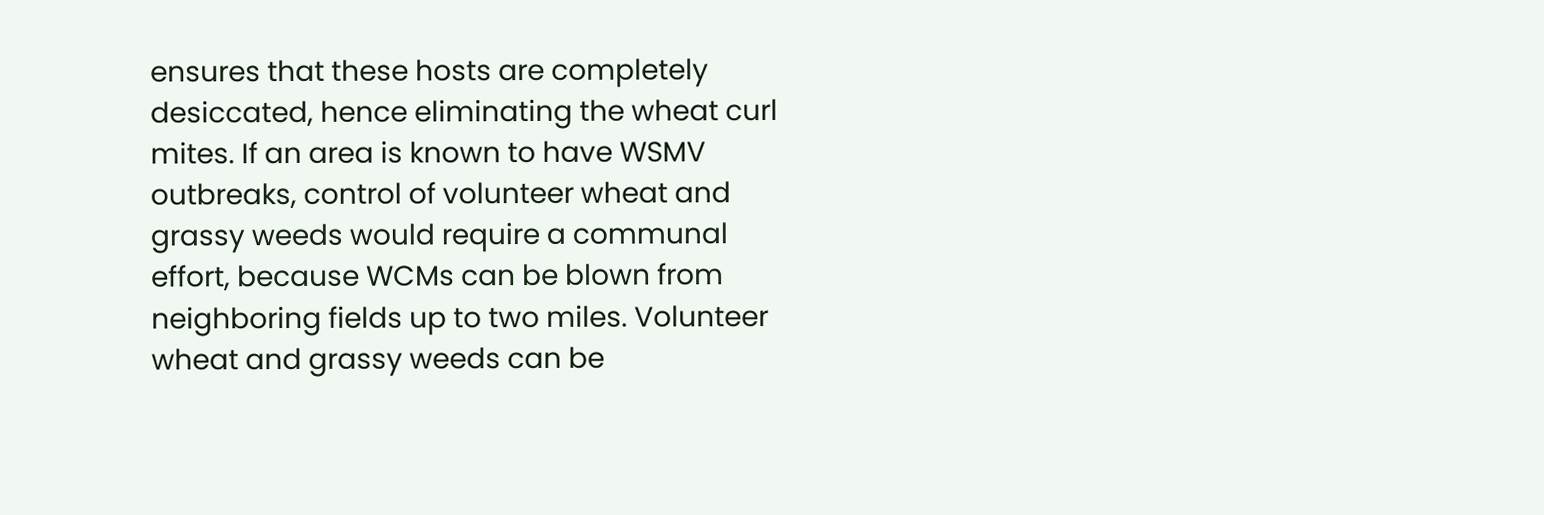ensures that these hosts are completely desiccated, hence eliminating the wheat curl mites. If an area is known to have WSMV outbreaks, control of volunteer wheat and grassy weeds would require a communal effort, because WCMs can be blown from neighboring fields up to two miles. Volunteer wheat and grassy weeds can be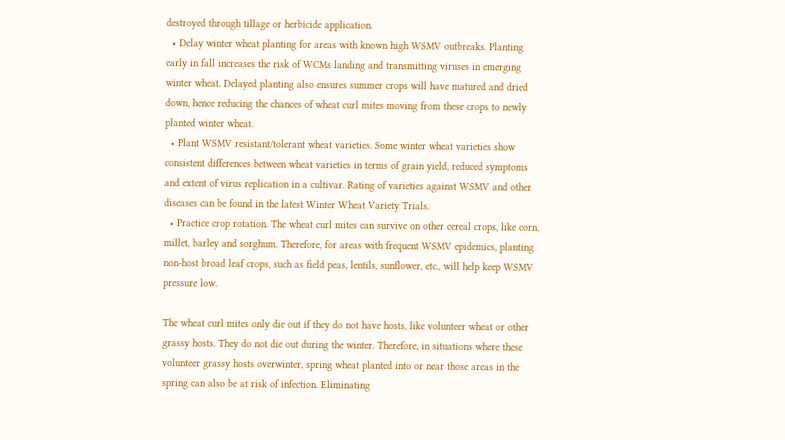destroyed through tillage or herbicide application.
  • Delay winter wheat planting for areas with known high WSMV outbreaks. Planting early in fall increases the risk of WCMs landing and transmitting viruses in emerging winter wheat. Delayed planting also ensures summer crops will have matured and dried down, hence reducing the chances of wheat curl mites moving from these crops to newly planted winter wheat.
  • Plant WSMV resistant/tolerant wheat varieties. Some winter wheat varieties show consistent differences between wheat varieties in terms of grain yield, reduced symptoms and extent of virus replication in a cultivar. Rating of varieties against WSMV and other diseases can be found in the latest Winter Wheat Variety Trials.
  • Practice crop rotation. The wheat curl mites can survive on other cereal crops, like corn, millet, barley and sorghum. Therefore, for areas with frequent WSMV epidemics, planting non-host broad leaf crops, such as field peas, lentils, sunflower, etc., will help keep WSMV pressure low.

The wheat curl mites only die out if they do not have hosts, like volunteer wheat or other grassy hosts. They do not die out during the winter. Therefore, in situations where these volunteer grassy hosts overwinter, spring wheat planted into or near those areas in the spring can also be at risk of infection. Eliminating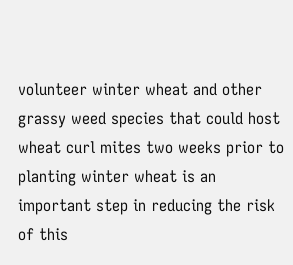volunteer winter wheat and other grassy weed species that could host wheat curl mites two weeks prior to planting winter wheat is an important step in reducing the risk of this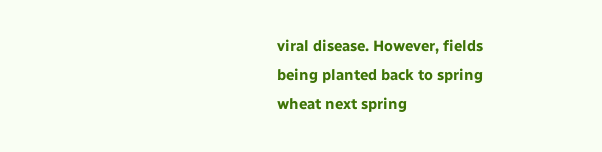viral disease. However, fields being planted back to spring wheat next spring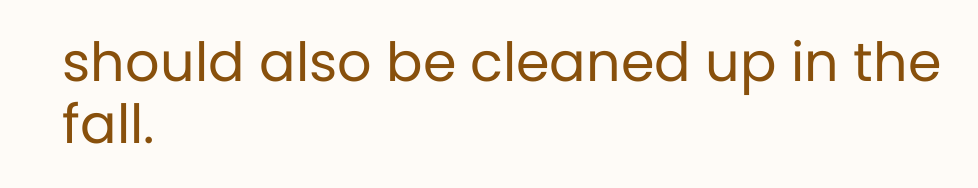should also be cleaned up in the fall.